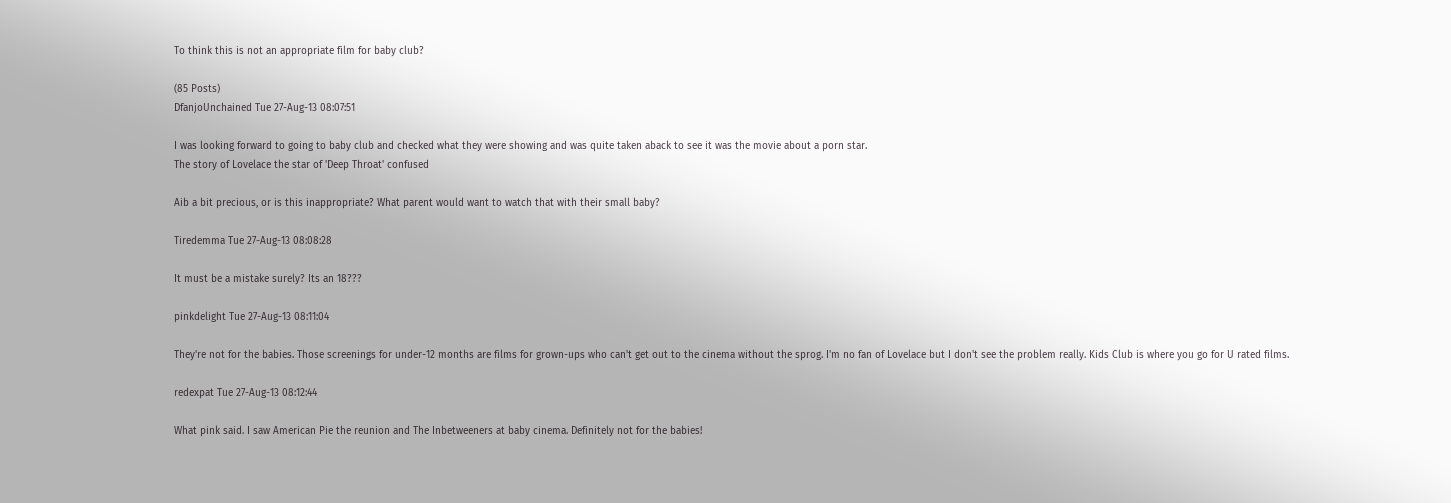To think this is not an appropriate film for baby club?

(85 Posts)
DfanjoUnchained Tue 27-Aug-13 08:07:51

I was looking forward to going to baby club and checked what they were showing and was quite taken aback to see it was the movie about a porn star.
The story of Lovelace the star of 'Deep Throat' confused

Aib a bit precious, or is this inappropriate? What parent would want to watch that with their small baby?

Tiredemma Tue 27-Aug-13 08:08:28

It must be a mistake surely? Its an 18???

pinkdelight Tue 27-Aug-13 08:11:04

They're not for the babies. Those screenings for under-12 months are films for grown-ups who can't get out to the cinema without the sprog. I'm no fan of Lovelace but I don't see the problem really. Kids Club is where you go for U rated films.

redexpat Tue 27-Aug-13 08:12:44

What pink said. I saw American Pie the reunion and The Inbetweeners at baby cinema. Definitely not for the babies!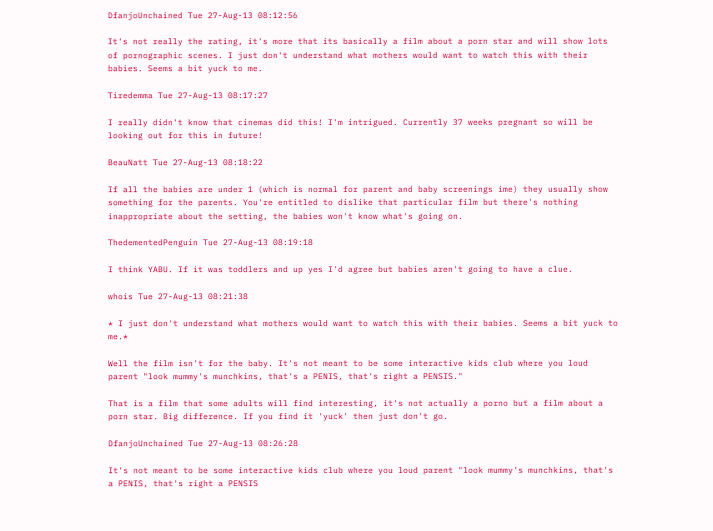DfanjoUnchained Tue 27-Aug-13 08:12:56

It's not really the rating, it's more that its basically a film about a porn star and will show lots of pornographic scenes. I just don't understand what mothers would want to watch this with their babies. Seems a bit yuck to me.

Tiredemma Tue 27-Aug-13 08:17:27

I really didn't know that cinemas did this! I'm intrigued. Currently 37 weeks pregnant so will be looking out for this in future!

BeauNatt Tue 27-Aug-13 08:18:22

If all the babies are under 1 (which is normal for parent and baby screenings ime) they usually show something for the parents. You're entitled to dislike that particular film but there's nothing inappropriate about the setting, the babies won't know what's going on.

ThedementedPenguin Tue 27-Aug-13 08:19:18

I think YABU. If it was toddlers and up yes I'd agree but babies aren't going to have a clue.

whois Tue 27-Aug-13 08:21:38

* I just don't understand what mothers would want to watch this with their babies. Seems a bit yuck to me.*

Well the film isn't for the baby. It's not meant to be some interactive kids club where you loud parent "look mummy's munchkins, that's a PENIS, that's right a PENSIS."

That is a film that some adults will find interesting, it's not actually a porno but a film about a porn star. Big difference. If you find it 'yuck' then just don't go.

DfanjoUnchained Tue 27-Aug-13 08:26:28

It's not meant to be some interactive kids club where you loud parent "look mummy's munchkins, that's a PENIS, that's right a PENSIS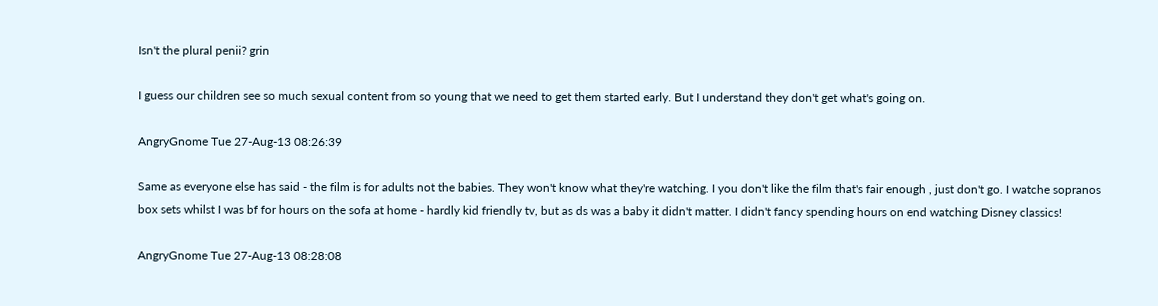Isn't the plural penii? grin

I guess our children see so much sexual content from so young that we need to get them started early. But I understand they don't get what's going on.

AngryGnome Tue 27-Aug-13 08:26:39

Same as everyone else has said - the film is for adults not the babies. They won't know what they're watching. I you don't like the film that's fair enough , just don't go. I watche sopranos box sets whilst I was bf for hours on the sofa at home - hardly kid friendly tv, but as ds was a baby it didn't matter. I didn't fancy spending hours on end watching Disney classics!

AngryGnome Tue 27-Aug-13 08:28:08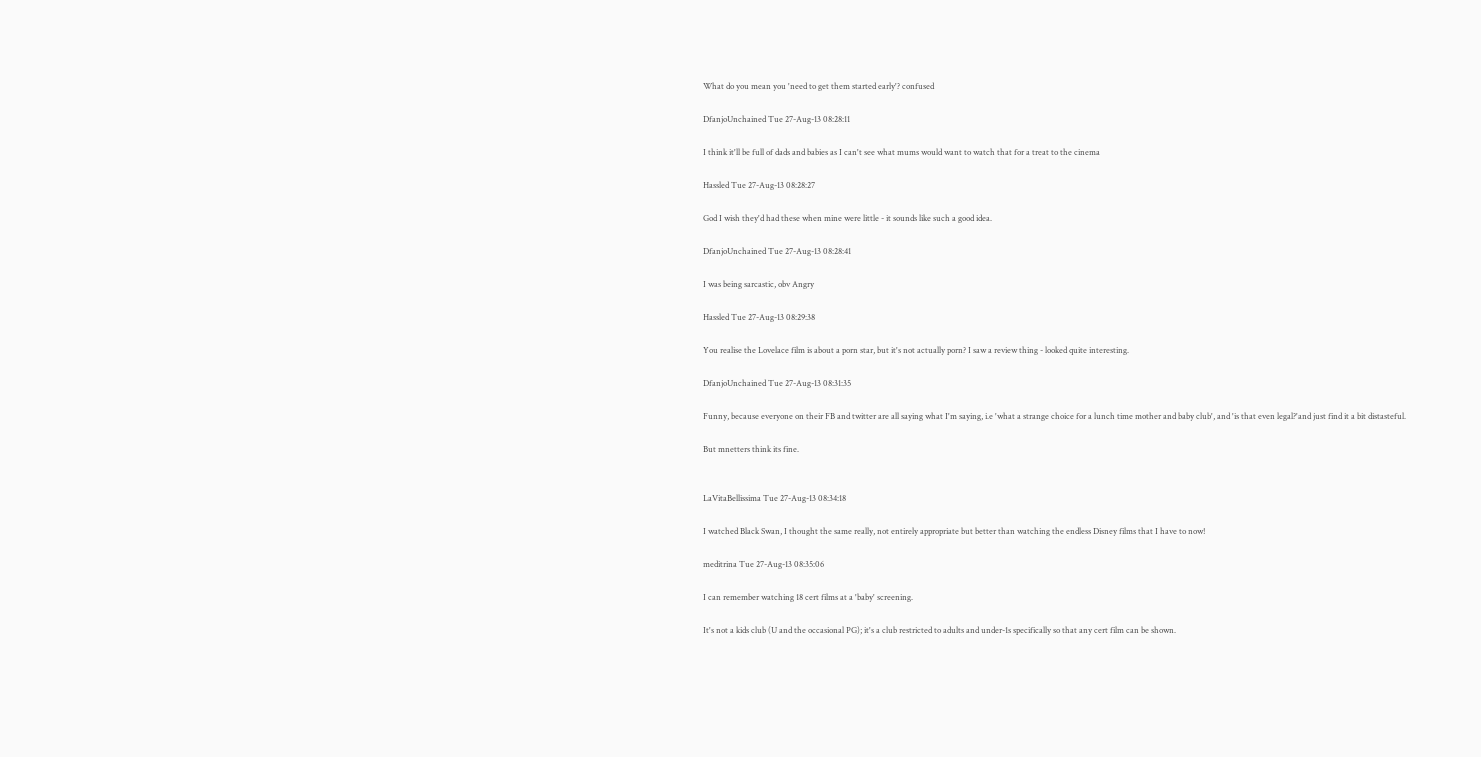What do you mean you 'need to get them started early'? confused

DfanjoUnchained Tue 27-Aug-13 08:28:11

I think it'll be full of dads and babies as I can't see what mums would want to watch that for a treat to the cinema

Hassled Tue 27-Aug-13 08:28:27

God I wish they'd had these when mine were little - it sounds like such a good idea.

DfanjoUnchained Tue 27-Aug-13 08:28:41

I was being sarcastic, obv Angry

Hassled Tue 27-Aug-13 08:29:38

You realise the Lovelace film is about a porn star, but it's not actually porn? I saw a review thing - looked quite interesting.

DfanjoUnchained Tue 27-Aug-13 08:31:35

Funny, because everyone on their FB and twitter are all saying what I'm saying, i.e 'what a strange choice for a lunch time mother and baby club', and 'is that even legal?'and just find it a bit distasteful.

But mnetters think its fine.


LaVitaBellissima Tue 27-Aug-13 08:34:18

I watched Black Swan, I thought the same really, not entirely appropriate but better than watching the endless Disney films that I have to now!

meditrina Tue 27-Aug-13 08:35:06

I can remember watching 18 cert films at a 'baby' screening.

It's not a kids club (U and the occasional PG); it's a club restricted to adults and under-1s specifically so that any cert film can be shown.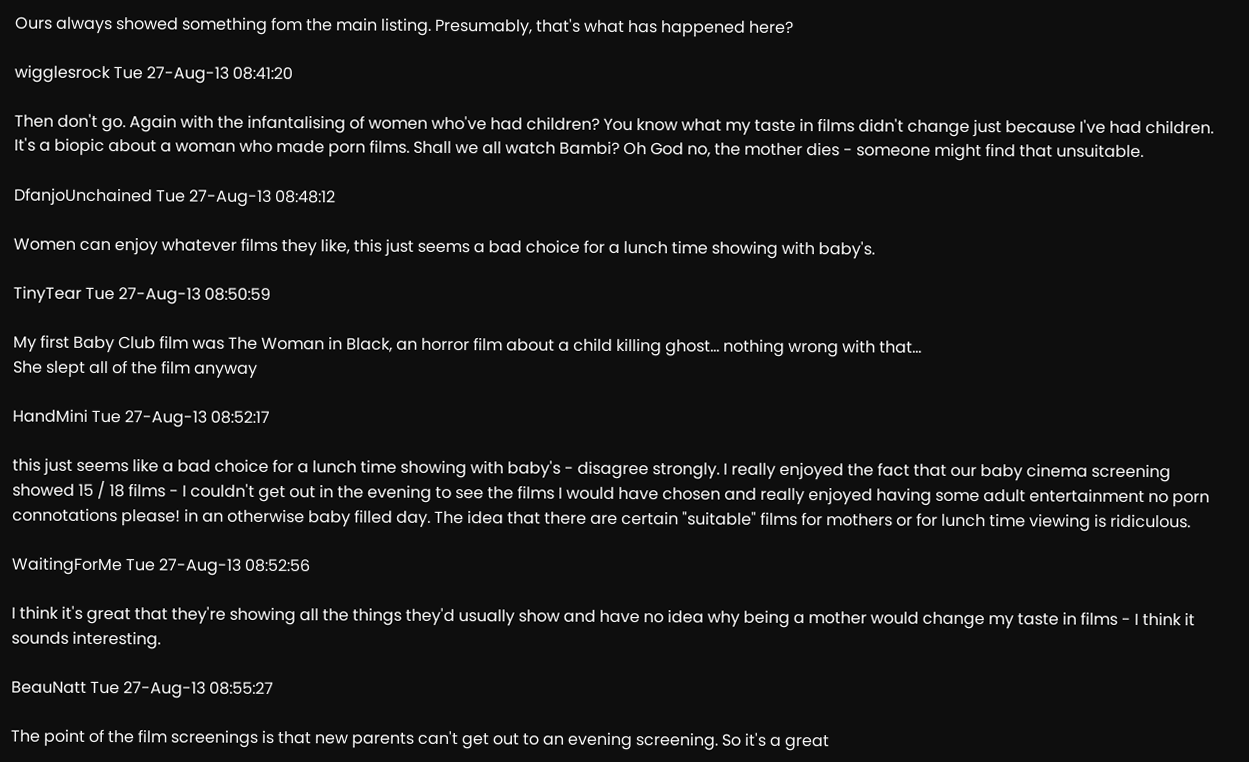Ours always showed something fom the main listing. Presumably, that's what has happened here?

wigglesrock Tue 27-Aug-13 08:41:20

Then don't go. Again with the infantalising of women who've had children? You know what my taste in films didn't change just because I've had children. It's a biopic about a woman who made porn films. Shall we all watch Bambi? Oh God no, the mother dies - someone might find that unsuitable.

DfanjoUnchained Tue 27-Aug-13 08:48:12

Women can enjoy whatever films they like, this just seems a bad choice for a lunch time showing with baby's.

TinyTear Tue 27-Aug-13 08:50:59

My first Baby Club film was The Woman in Black, an horror film about a child killing ghost... nothing wrong with that...
She slept all of the film anyway

HandMini Tue 27-Aug-13 08:52:17

this just seems like a bad choice for a lunch time showing with baby's - disagree strongly. I really enjoyed the fact that our baby cinema screening showed 15 / 18 films - I couldn't get out in the evening to see the films I would have chosen and really enjoyed having some adult entertainment no porn connotations please! in an otherwise baby filled day. The idea that there are certain "suitable" films for mothers or for lunch time viewing is ridiculous.

WaitingForMe Tue 27-Aug-13 08:52:56

I think it's great that they're showing all the things they'd usually show and have no idea why being a mother would change my taste in films - I think it sounds interesting.

BeauNatt Tue 27-Aug-13 08:55:27

The point of the film screenings is that new parents can't get out to an evening screening. So it's a great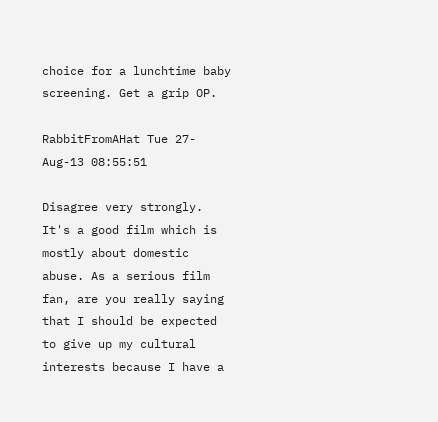choice for a lunchtime baby screening. Get a grip OP.

RabbitFromAHat Tue 27-Aug-13 08:55:51

Disagree very strongly. It's a good film which is mostly about domestic abuse. As a serious film fan, are you really saying that I should be expected to give up my cultural interests because I have a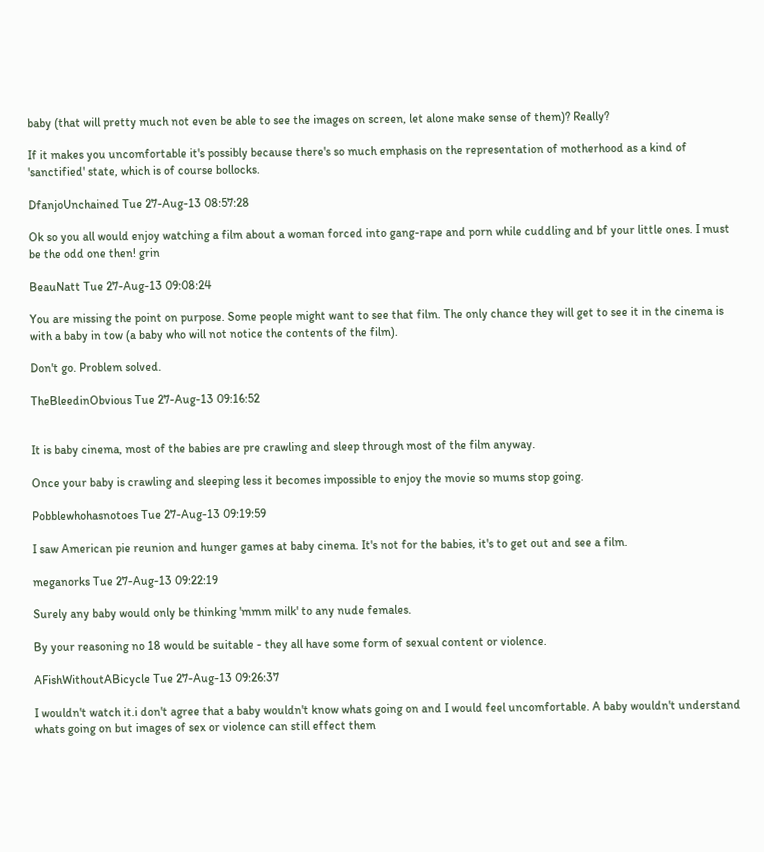baby (that will pretty much not even be able to see the images on screen, let alone make sense of them)? Really?

If it makes you uncomfortable it's possibly because there's so much emphasis on the representation of motherhood as a kind of 'sanctified' state, which is of course bollocks.

DfanjoUnchained Tue 27-Aug-13 08:57:28

Ok so you all would enjoy watching a film about a woman forced into gang-rape and porn while cuddling and bf your little ones. I must be the odd one then! grin

BeauNatt Tue 27-Aug-13 09:08:24

You are missing the point on purpose. Some people might want to see that film. The only chance they will get to see it in the cinema is with a baby in tow (a baby who will not notice the contents of the film).

Don't go. Problem solved.

TheBleedinObvious Tue 27-Aug-13 09:16:52


It is baby cinema, most of the babies are pre crawling and sleep through most of the film anyway.

Once your baby is crawling and sleeping less it becomes impossible to enjoy the movie so mums stop going.

Pobblewhohasnotoes Tue 27-Aug-13 09:19:59

I saw American pie reunion and hunger games at baby cinema. It's not for the babies, it's to get out and see a film.

meganorks Tue 27-Aug-13 09:22:19

Surely any baby would only be thinking 'mmm milk' to any nude females.

By your reasoning no 18 would be suitable - they all have some form of sexual content or violence.

AFishWithoutABicycle Tue 27-Aug-13 09:26:37

I wouldn't watch it.i don't agree that a baby wouldn't know whats going on and I would feel uncomfortable. A baby wouldn't understand whats going on but images of sex or violence can still effect them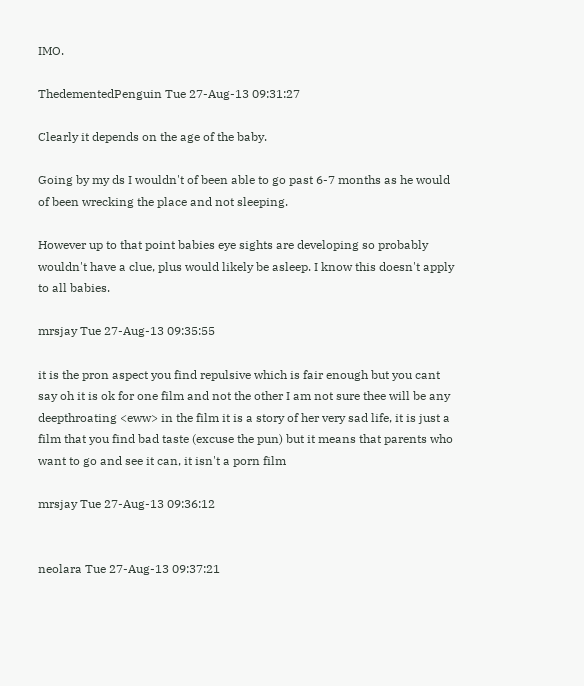IMO.

ThedementedPenguin Tue 27-Aug-13 09:31:27

Clearly it depends on the age of the baby.

Going by my ds I wouldn't of been able to go past 6-7 months as he would of been wrecking the place and not sleeping.

However up to that point babies eye sights are developing so probably wouldn't have a clue, plus would likely be asleep. I know this doesn't apply to all babies.

mrsjay Tue 27-Aug-13 09:35:55

it is the pron aspect you find repulsive which is fair enough but you cant say oh it is ok for one film and not the other I am not sure thee will be any deepthroating <eww> in the film it is a story of her very sad life, it is just a film that you find bad taste (excuse the pun) but it means that parents who want to go and see it can, it isn't a porn film

mrsjay Tue 27-Aug-13 09:36:12


neolara Tue 27-Aug-13 09:37:21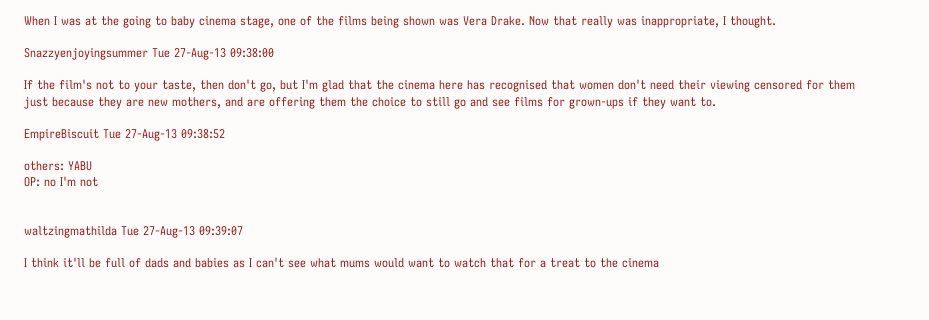When I was at the going to baby cinema stage, one of the films being shown was Vera Drake. Now that really was inappropriate, I thought.

Snazzyenjoyingsummer Tue 27-Aug-13 09:38:00

If the film's not to your taste, then don't go, but I'm glad that the cinema here has recognised that women don't need their viewing censored for them just because they are new mothers, and are offering them the choice to still go and see films for grown-ups if they want to.

EmpireBiscuit Tue 27-Aug-13 09:38:52

others: YABU
OP: no I'm not


waltzingmathilda Tue 27-Aug-13 09:39:07

I think it'll be full of dads and babies as I can't see what mums would want to watch that for a treat to the cinema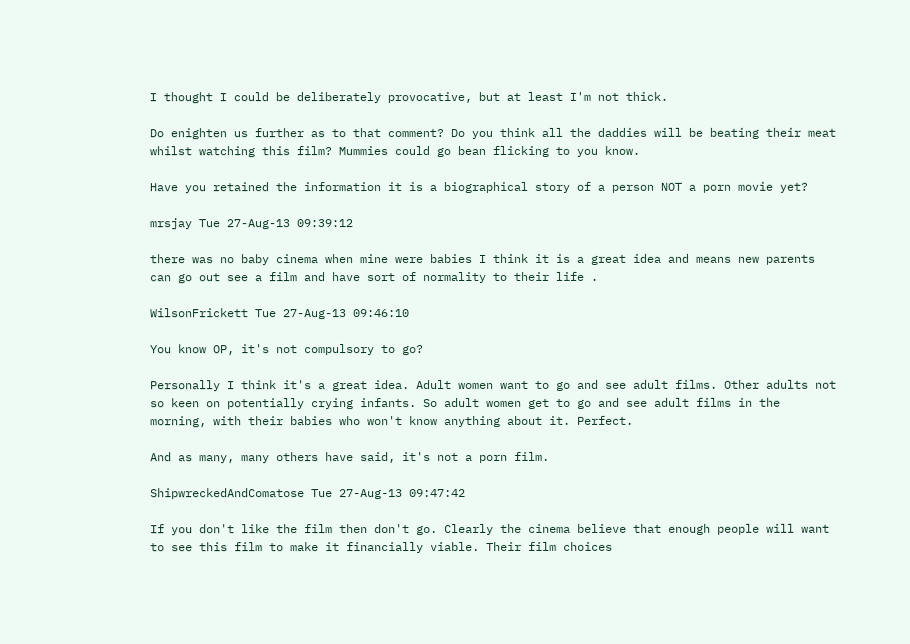I thought I could be deliberately provocative, but at least I'm not thick.

Do enighten us further as to that comment? Do you think all the daddies will be beating their meat whilst watching this film? Mummies could go bean flicking to you know.

Have you retained the information it is a biographical story of a person NOT a porn movie yet?

mrsjay Tue 27-Aug-13 09:39:12

there was no baby cinema when mine were babies I think it is a great idea and means new parents can go out see a film and have sort of normality to their life .

WilsonFrickett Tue 27-Aug-13 09:46:10

You know OP, it's not compulsory to go?

Personally I think it's a great idea. Adult women want to go and see adult films. Other adults not so keen on potentially crying infants. So adult women get to go and see adult films in the morning, with their babies who won't know anything about it. Perfect.

And as many, many others have said, it's not a porn film.

ShipwreckedAndComatose Tue 27-Aug-13 09:47:42

If you don't like the film then don't go. Clearly the cinema believe that enough people will want to see this film to make it financially viable. Their film choices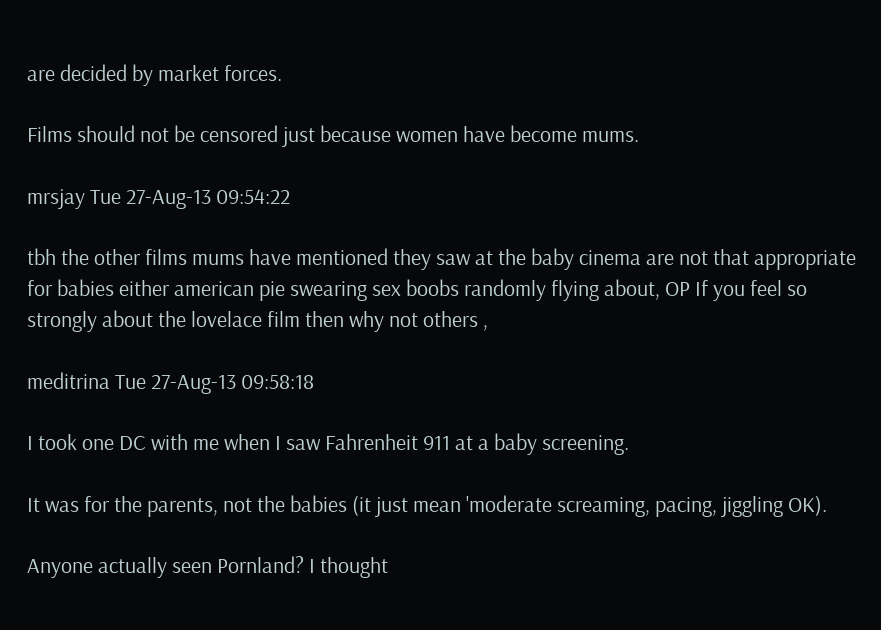are decided by market forces.

Films should not be censored just because women have become mums.

mrsjay Tue 27-Aug-13 09:54:22

tbh the other films mums have mentioned they saw at the baby cinema are not that appropriate for babies either american pie swearing sex boobs randomly flying about, OP If you feel so strongly about the lovelace film then why not others ,

meditrina Tue 27-Aug-13 09:58:18

I took one DC with me when I saw Fahrenheit 911 at a baby screening.

It was for the parents, not the babies (it just mean 'moderate screaming, pacing, jiggling OK).

Anyone actually seen Pornland? I thought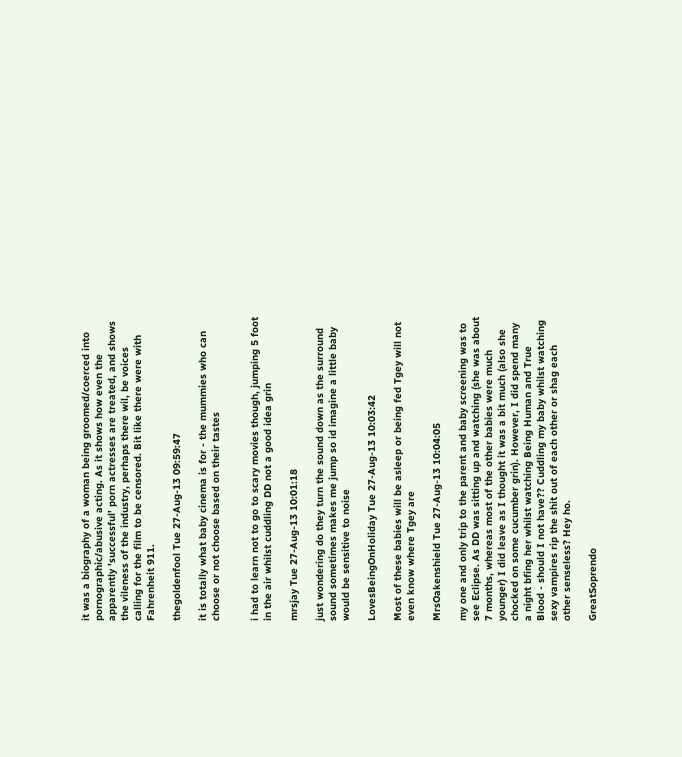it was a biography of a woman being groomed/coerced into pornographic/abusive acting. As it shows how even the apparently 'successful' porn actresses are treated, and shows the vileness of the industry, perhaps there wil, be voices calling for the film to be censored. Bit like there were with Fahrenheit 911.

thegoldenfool Tue 27-Aug-13 09:59:47

it is totally what baby cinema is for - the mummies who can choose or not choose based on their tastes


i had to learn not to go to scary movies though, jumping 5 foot in the air whilst cuddling DD not a good idea grin

mrsjay Tue 27-Aug-13 10:01:18

just wondering do they turn the sound down as the surround sound sometimes makes me jump so id imagine a little baby would be sensitive to noise

LovesBeingOnHoliday Tue 27-Aug-13 10:03:42

Most of these babies will be asleep or being fed Tgey will not even know where Tgey are

MrsOakenshield Tue 27-Aug-13 10:04:05

my one and only trip to the parent and baby screening was to see Eclipse. As DD was sitting up and watching (she was about 7 months, whereas most of the other babies were much younger) I did leave as I thought it was a bit much (also she chocked on some cucumber grin). However, I did spend many a night bfing her whilst watching Being Human and True Blood - should I not have?? Cuddling my baby whilst watching sexy vampires rip the shit out of each other or shag each other senseless? Hey ho.

GreatSoprendo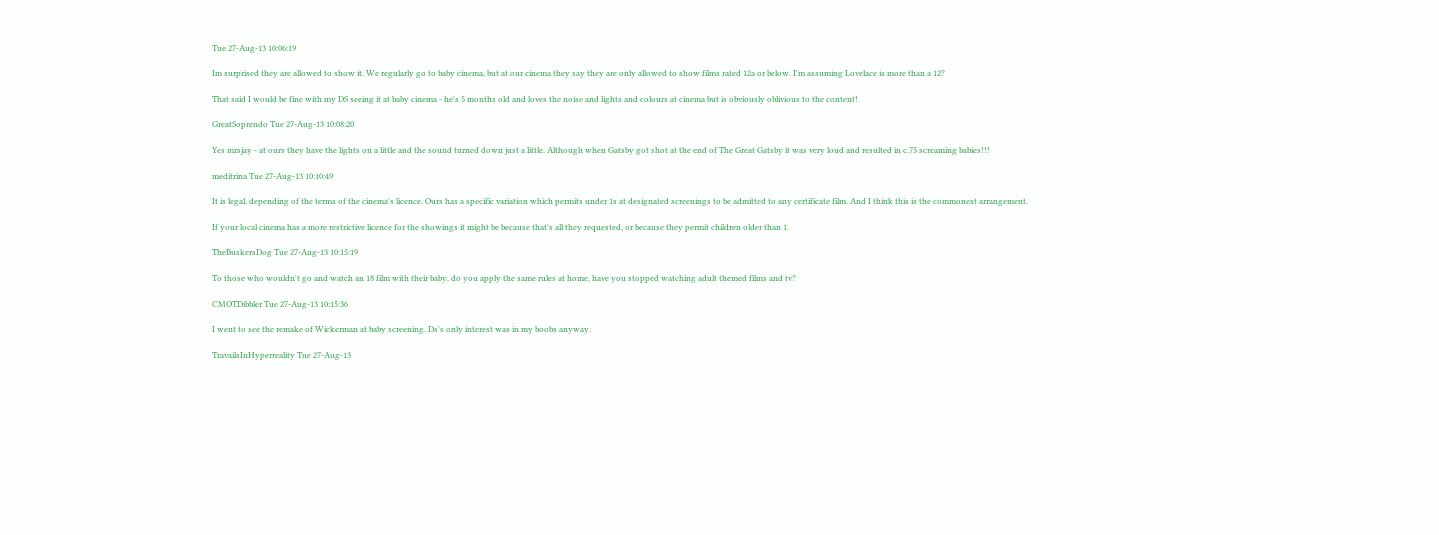Tue 27-Aug-13 10:06:19

Im surprised they are allowed to show it. We regularly go to baby cinema, but at our cinema they say they are only allowed to show films rated 12a or below. I'm assuming Lovelace is more than a 12?

That said I would be fine with my DS seeing it at baby cinema - he's 5 months old and loves the noise and lights and colours at cinema but is obviously oblivious to the content!

GreatSoprendo Tue 27-Aug-13 10:08:20

Yes mrsjay - at ours they have the lights on a little and the sound turned down just a little. Although when Gatsby got shot at the end of The Great Gatsby it was very loud and resulted in c.75 screaming babies!!!

meditrina Tue 27-Aug-13 10:10:49

It is legal, depending of the terms of the cinema's licence. Ours has a specific variation which permits under 1s at designated screenings to be admitted to any certificate film. And I think this is the commonest arrangement.

If your local cinema has a more restrictive licence for the showings it might be because that's all they requested, or because they permit children older than 1.

TheBuskersDog Tue 27-Aug-13 10:15:19

To those who wouldn't go and watch an 18 film with their baby, do you apply the same rules at home, have you stopped watching adult themed films and tv?

CMOTDibbler Tue 27-Aug-13 10:15:36

I went to see the remake of Wickerman at baby screening. Ds's only interest was in my boobs anyway.

TravailsInHyperreality Tue 27-Aug-13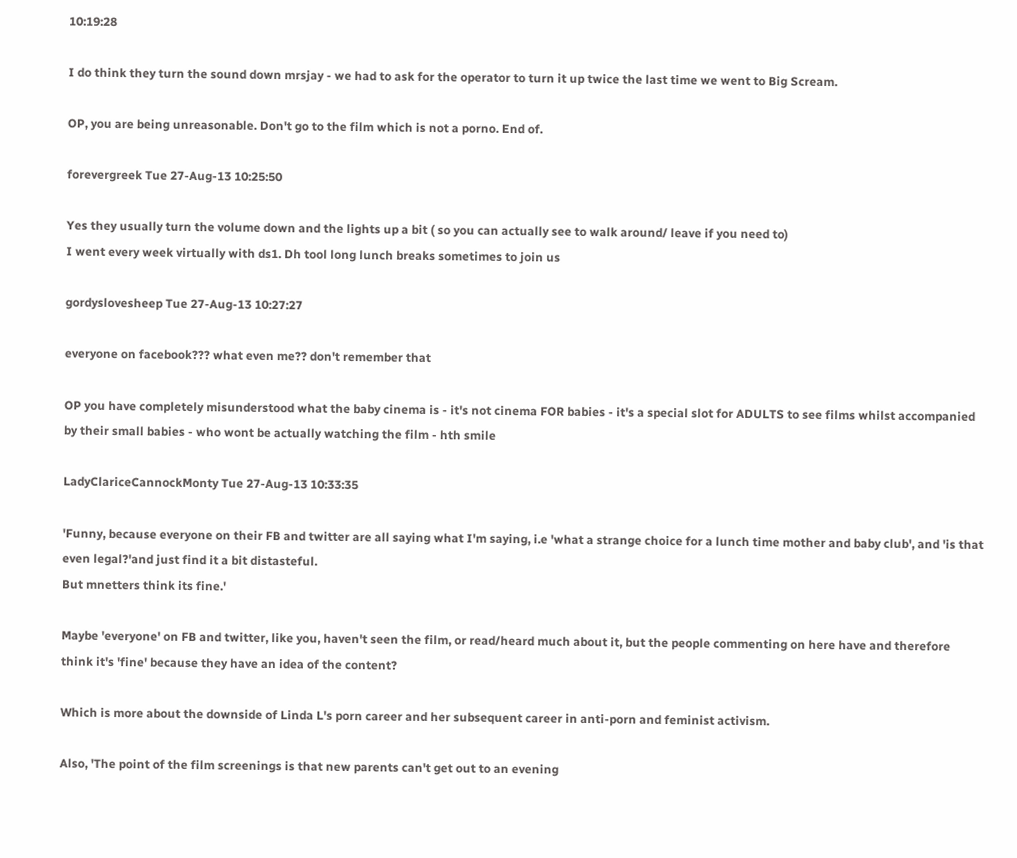10:19:28

I do think they turn the sound down mrsjay - we had to ask for the operator to turn it up twice the last time we went to Big Scream.

OP, you are being unreasonable. Don't go to the film which is not a porno. End of.

forevergreek Tue 27-Aug-13 10:25:50

Yes they usually turn the volume down and the lights up a bit ( so you can actually see to walk around/ leave if you need to)
I went every week virtually with ds1. Dh tool long lunch breaks sometimes to join us

gordyslovesheep Tue 27-Aug-13 10:27:27

everyone on facebook??? what even me?? don't remember that

OP you have completely misunderstood what the baby cinema is - it's not cinema FOR babies - it's a special slot for ADULTS to see films whilst accompanied by their small babies - who wont be actually watching the film - hth smile

LadyClariceCannockMonty Tue 27-Aug-13 10:33:35

'Funny, because everyone on their FB and twitter are all saying what I'm saying, i.e 'what a strange choice for a lunch time mother and baby club', and 'is that even legal?'and just find it a bit distasteful.
But mnetters think its fine.'

Maybe 'everyone' on FB and twitter, like you, haven't seen the film, or read/heard much about it, but the people commenting on here have and therefore think it's 'fine' because they have an idea of the content?

Which is more about the downside of Linda L's porn career and her subsequent career in anti-porn and feminist activism.

Also, 'The point of the film screenings is that new parents can't get out to an evening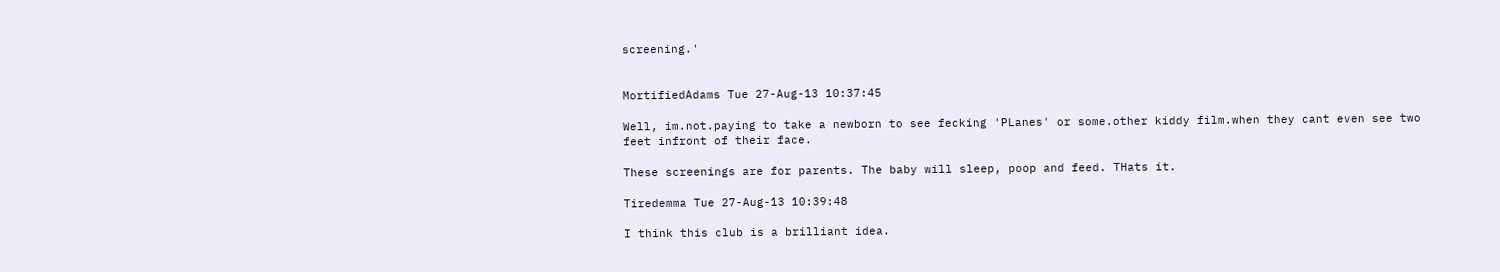screening.'


MortifiedAdams Tue 27-Aug-13 10:37:45

Well, im.not.paying to take a newborn to see fecking 'PLanes' or some.other kiddy film.when they cant even see two feet infront of their face.

These screenings are for parents. The baby will sleep, poop and feed. THats it.

Tiredemma Tue 27-Aug-13 10:39:48

I think this club is a brilliant idea.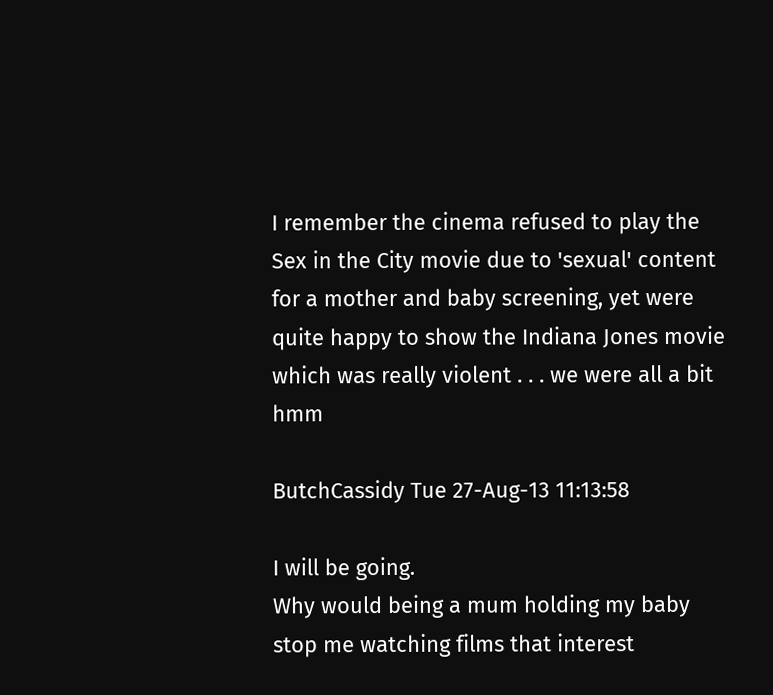I remember the cinema refused to play the Sex in the City movie due to 'sexual' content for a mother and baby screening, yet were quite happy to show the Indiana Jones movie which was really violent . . . we were all a bit hmm

ButchCassidy Tue 27-Aug-13 11:13:58

I will be going.
Why would being a mum holding my baby stop me watching films that interest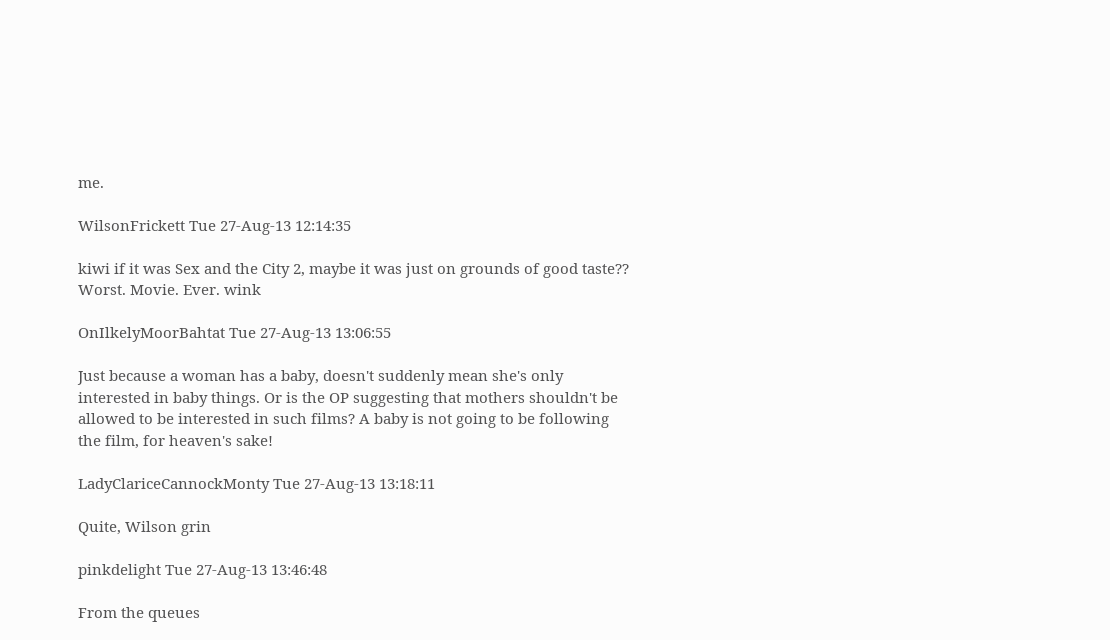me.

WilsonFrickett Tue 27-Aug-13 12:14:35

kiwi if it was Sex and the City 2, maybe it was just on grounds of good taste?? Worst. Movie. Ever. wink

OnIlkelyMoorBahtat Tue 27-Aug-13 13:06:55

Just because a woman has a baby, doesn't suddenly mean she's only interested in baby things. Or is the OP suggesting that mothers shouldn't be allowed to be interested in such films? A baby is not going to be following the film, for heaven's sake!

LadyClariceCannockMonty Tue 27-Aug-13 13:18:11

Quite, Wilson grin

pinkdelight Tue 27-Aug-13 13:46:48

From the queues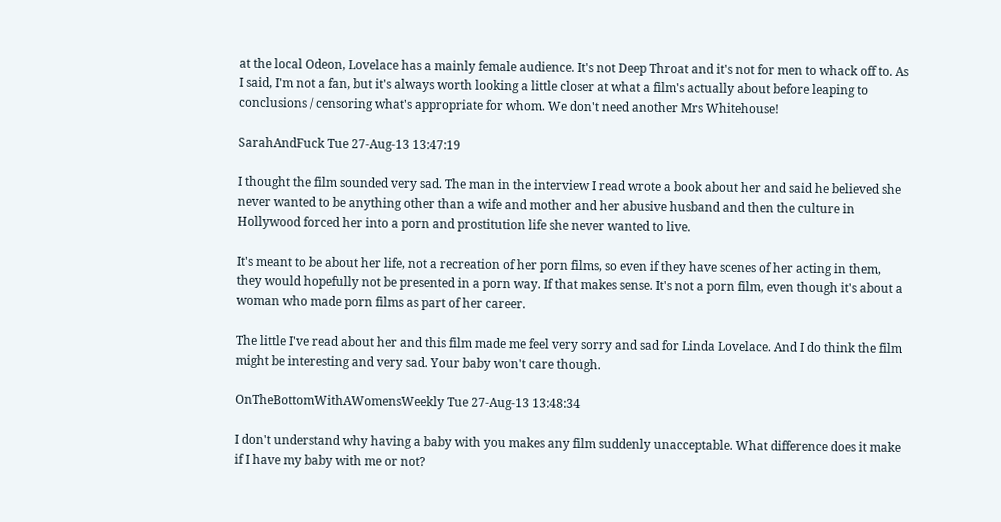at the local Odeon, Lovelace has a mainly female audience. It's not Deep Throat and it's not for men to whack off to. As I said, I'm not a fan, but it's always worth looking a little closer at what a film's actually about before leaping to conclusions / censoring what's appropriate for whom. We don't need another Mrs Whitehouse!

SarahAndFuck Tue 27-Aug-13 13:47:19

I thought the film sounded very sad. The man in the interview I read wrote a book about her and said he believed she never wanted to be anything other than a wife and mother and her abusive husband and then the culture in Hollywood forced her into a porn and prostitution life she never wanted to live.

It's meant to be about her life, not a recreation of her porn films, so even if they have scenes of her acting in them, they would hopefully not be presented in a porn way. If that makes sense. It's not a porn film, even though it's about a woman who made porn films as part of her career.

The little I've read about her and this film made me feel very sorry and sad for Linda Lovelace. And I do think the film might be interesting and very sad. Your baby won't care though.

OnTheBottomWithAWomensWeekly Tue 27-Aug-13 13:48:34

I don't understand why having a baby with you makes any film suddenly unacceptable. What difference does it make if I have my baby with me or not?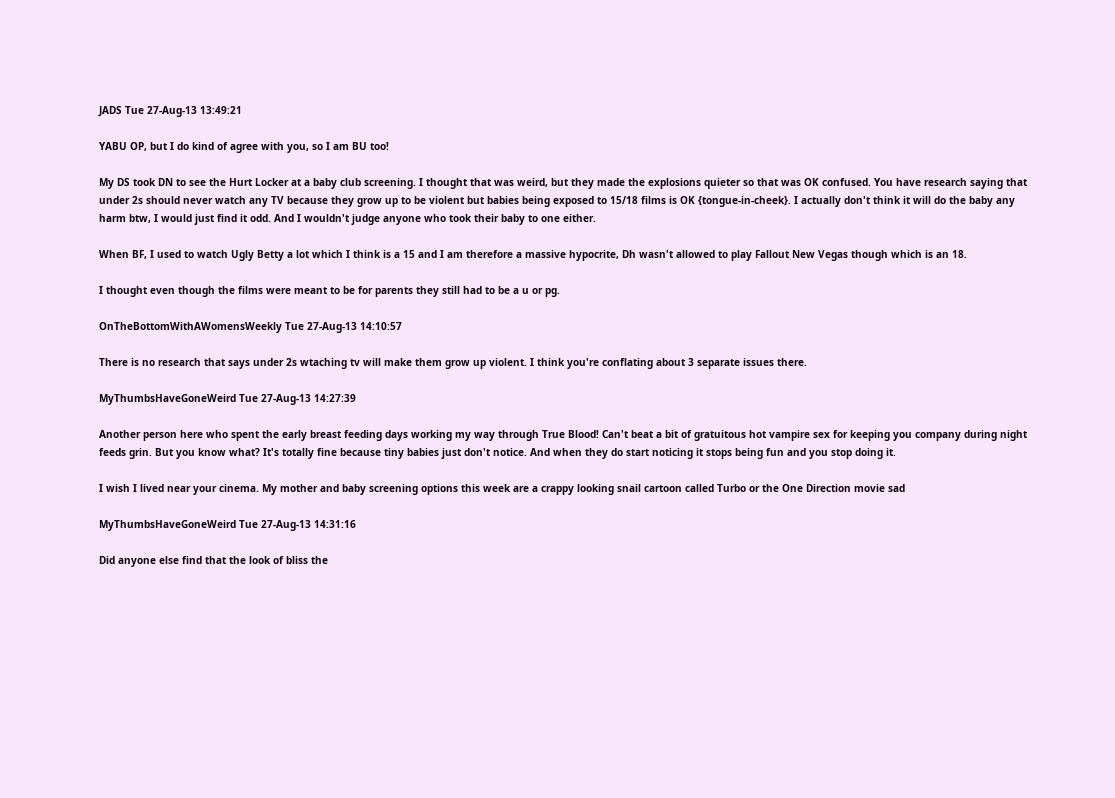JADS Tue 27-Aug-13 13:49:21

YABU OP, but I do kind of agree with you, so I am BU too!

My DS took DN to see the Hurt Locker at a baby club screening. I thought that was weird, but they made the explosions quieter so that was OK confused. You have research saying that under 2s should never watch any TV because they grow up to be violent but babies being exposed to 15/18 films is OK {tongue-in-cheek}. I actually don't think it will do the baby any harm btw, I would just find it odd. And I wouldn't judge anyone who took their baby to one either.

When BF, I used to watch Ugly Betty a lot which I think is a 15 and I am therefore a massive hypocrite, Dh wasn't allowed to play Fallout New Vegas though which is an 18.

I thought even though the films were meant to be for parents they still had to be a u or pg.

OnTheBottomWithAWomensWeekly Tue 27-Aug-13 14:10:57

There is no research that says under 2s wtaching tv will make them grow up violent. I think you're conflating about 3 separate issues there.

MyThumbsHaveGoneWeird Tue 27-Aug-13 14:27:39

Another person here who spent the early breast feeding days working my way through True Blood! Can't beat a bit of gratuitous hot vampire sex for keeping you company during night feeds grin. But you know what? It's totally fine because tiny babies just don't notice. And when they do start noticing it stops being fun and you stop doing it.

I wish I lived near your cinema. My mother and baby screening options this week are a crappy looking snail cartoon called Turbo or the One Direction movie sad

MyThumbsHaveGoneWeird Tue 27-Aug-13 14:31:16

Did anyone else find that the look of bliss the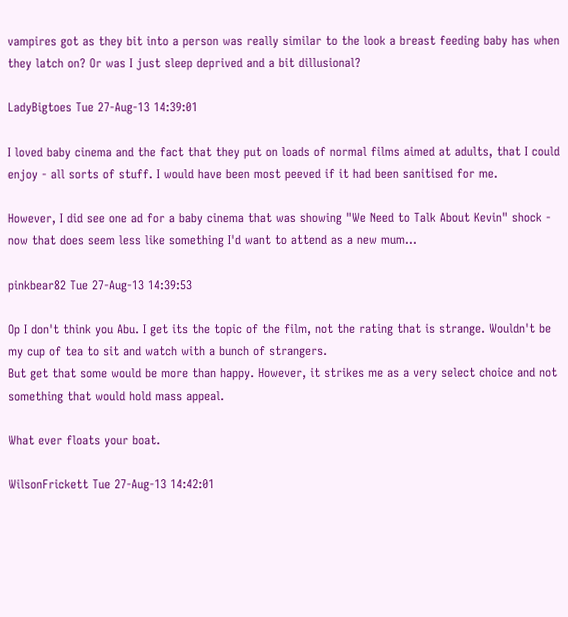vampires got as they bit into a person was really similar to the look a breast feeding baby has when they latch on? Or was I just sleep deprived and a bit dillusional?

LadyBigtoes Tue 27-Aug-13 14:39:01

I loved baby cinema and the fact that they put on loads of normal films aimed at adults, that I could enjoy - all sorts of stuff. I would have been most peeved if it had been sanitised for me.

However, I did see one ad for a baby cinema that was showing "We Need to Talk About Kevin" shock - now that does seem less like something I'd want to attend as a new mum...

pinkbear82 Tue 27-Aug-13 14:39:53

Op I don't think you Abu. I get its the topic of the film, not the rating that is strange. Wouldn't be my cup of tea to sit and watch with a bunch of strangers.
But get that some would be more than happy. However, it strikes me as a very select choice and not something that would hold mass appeal.

What ever floats your boat.

WilsonFrickett Tue 27-Aug-13 14:42:01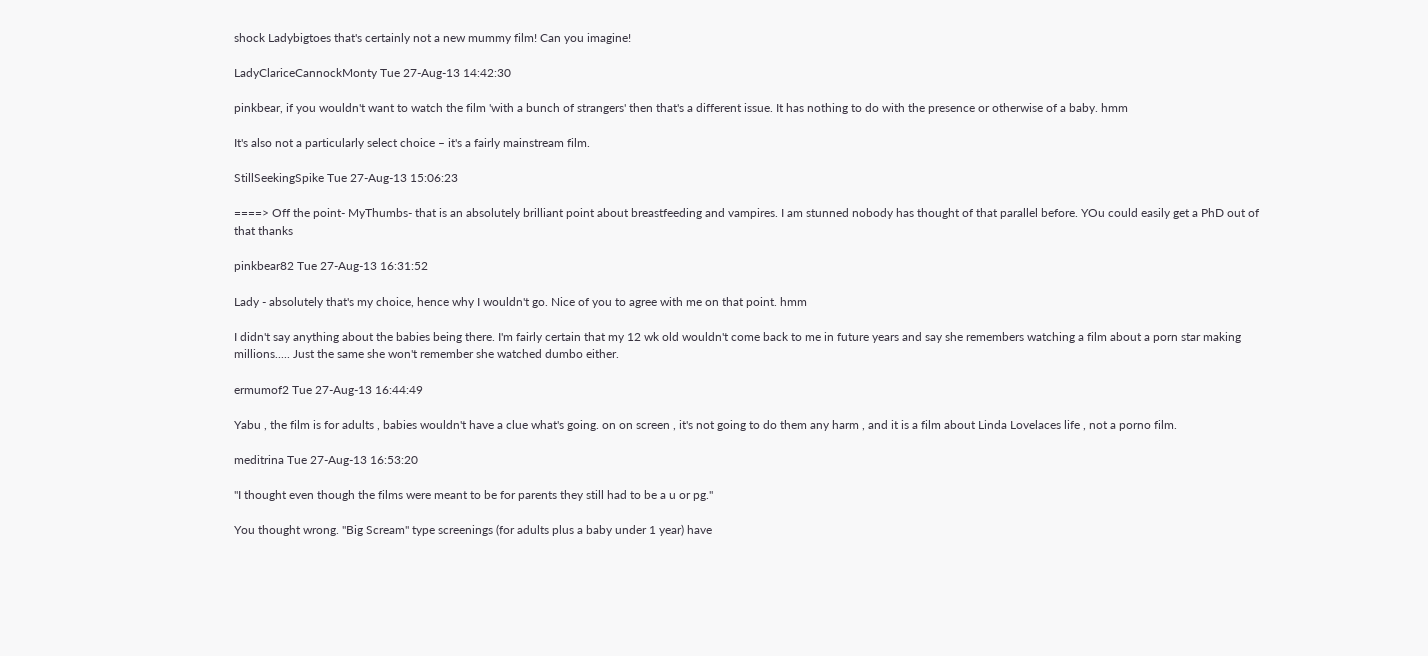shock Ladybigtoes that's certainly not a new mummy film! Can you imagine!

LadyClariceCannockMonty Tue 27-Aug-13 14:42:30

pinkbear, if you wouldn't want to watch the film 'with a bunch of strangers' then that's a different issue. It has nothing to do with the presence or otherwise of a baby. hmm

It's also not a particularly select choice – it's a fairly mainstream film.

StillSeekingSpike Tue 27-Aug-13 15:06:23

====> Off the point- MyThumbs- that is an absolutely brilliant point about breastfeeding and vampires. I am stunned nobody has thought of that parallel before. YOu could easily get a PhD out of that thanks

pinkbear82 Tue 27-Aug-13 16:31:52

Lady - absolutely that's my choice, hence why I wouldn't go. Nice of you to agree with me on that point. hmm

I didn't say anything about the babies being there. I'm fairly certain that my 12 wk old wouldn't come back to me in future years and say she remembers watching a film about a porn star making millions..... Just the same she won't remember she watched dumbo either.

ermumof2 Tue 27-Aug-13 16:44:49

Yabu , the film is for adults , babies wouldn't have a clue what's going. on on screen , it's not going to do them any harm , and it is a film about Linda Lovelaces life , not a porno film.

meditrina Tue 27-Aug-13 16:53:20

"I thought even though the films were meant to be for parents they still had to be a u or pg."

You thought wrong. "Big Scream" type screenings (for adults plus a baby under 1 year) have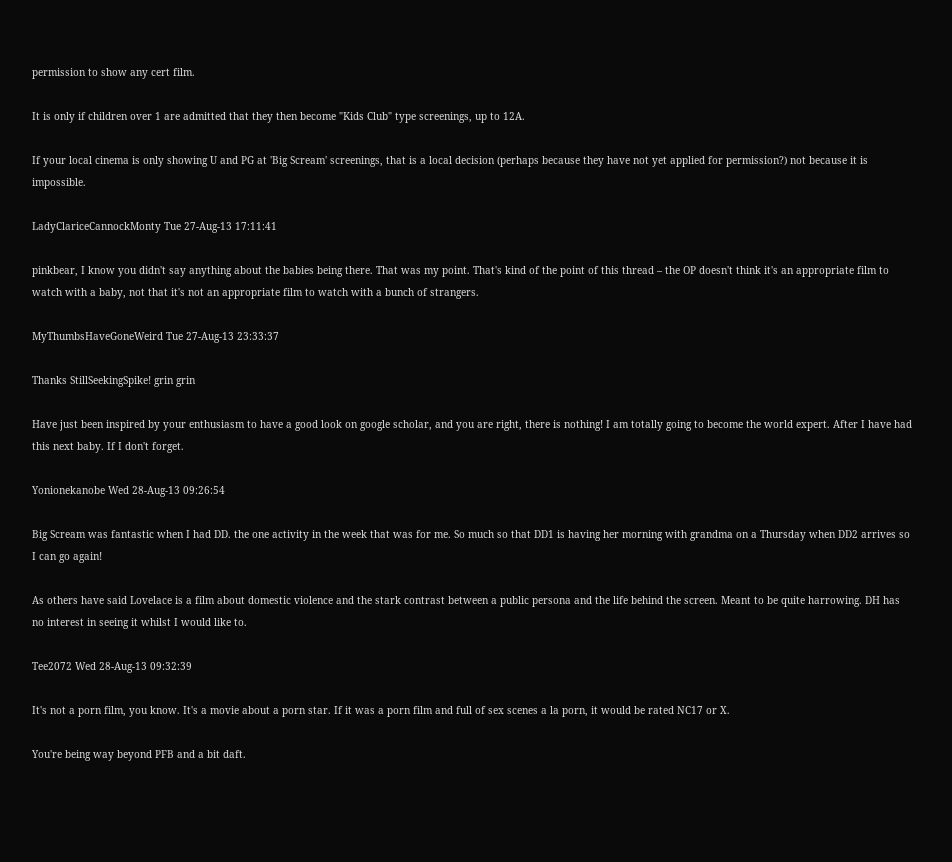permission to show any cert film.

It is only if children over 1 are admitted that they then become "Kids Club" type screenings, up to 12A.

If your local cinema is only showing U and PG at 'Big Scream' screenings, that is a local decision (perhaps because they have not yet applied for permission?) not because it is impossible.

LadyClariceCannockMonty Tue 27-Aug-13 17:11:41

pinkbear, I know you didn't say anything about the babies being there. That was my point. That's kind of the point of this thread – the OP doesn't think it's an appropriate film to watch with a baby, not that it's not an appropriate film to watch with a bunch of strangers.

MyThumbsHaveGoneWeird Tue 27-Aug-13 23:33:37

Thanks StillSeekingSpike! grin grin

Have just been inspired by your enthusiasm to have a good look on google scholar, and you are right, there is nothing! I am totally going to become the world expert. After I have had this next baby. If I don't forget.

Yonionekanobe Wed 28-Aug-13 09:26:54

Big Scream was fantastic when I had DD. the one activity in the week that was for me. So much so that DD1 is having her morning with grandma on a Thursday when DD2 arrives so I can go again!

As others have said Lovelace is a film about domestic violence and the stark contrast between a public persona and the life behind the screen. Meant to be quite harrowing. DH has no interest in seeing it whilst I would like to.

Tee2072 Wed 28-Aug-13 09:32:39

It's not a porn film, you know. It's a movie about a porn star. If it was a porn film and full of sex scenes a la porn, it would be rated NC17 or X.

You're being way beyond PFB and a bit daft.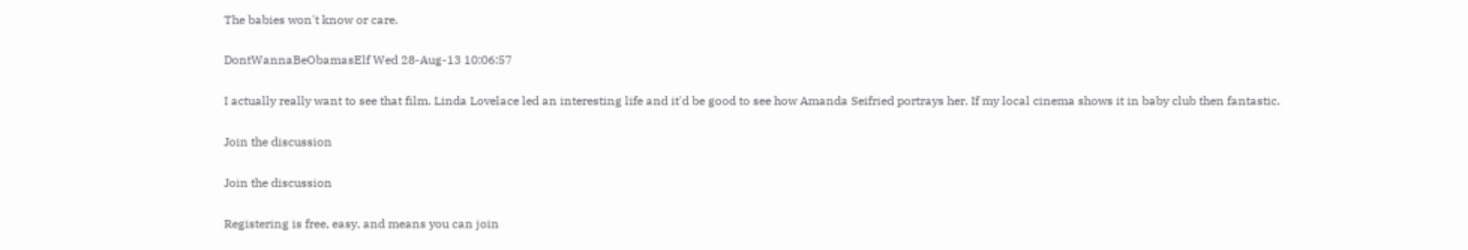The babies won't know or care.

DontWannaBeObamasElf Wed 28-Aug-13 10:06:57

I actually really want to see that film. Linda Lovelace led an interesting life and it'd be good to see how Amanda Seifried portrays her. If my local cinema shows it in baby club then fantastic.

Join the discussion

Join the discussion

Registering is free, easy, and means you can join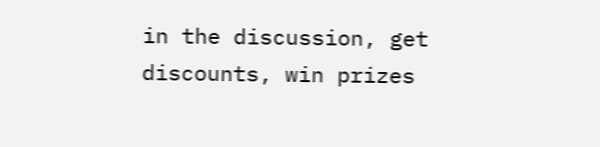in the discussion, get discounts, win prizes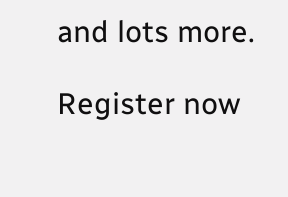and lots more.

Register now